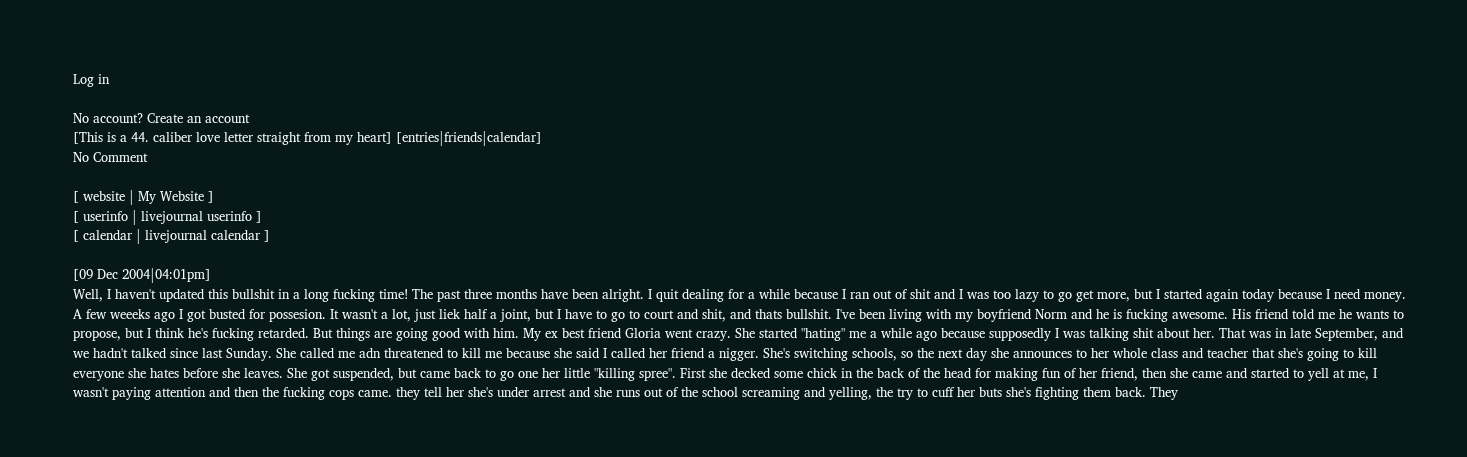Log in

No account? Create an account
[This is a 44. caliber love letter straight from my heart] [entries|friends|calendar]
No Comment

[ website | My Website ]
[ userinfo | livejournal userinfo ]
[ calendar | livejournal calendar ]

[09 Dec 2004|04:01pm]
Well, I haven't updated this bullshit in a long fucking time! The past three months have been alright. I quit dealing for a while because I ran out of shit and I was too lazy to go get more, but I started again today because I need money. A few weeeks ago I got busted for possesion. It wasn't a lot, just liek half a joint, but I have to go to court and shit, and thats bullshit. I've been living with my boyfriend Norm and he is fucking awesome. His friend told me he wants to propose, but I think he's fucking retarded. But things are going good with him. My ex best friend Gloria went crazy. She started "hating" me a while ago because supposedly I was talking shit about her. That was in late September, and we hadn't talked since last Sunday. She called me adn threatened to kill me because she said I called her friend a nigger. She's switching schools, so the next day she announces to her whole class and teacher that she's going to kill everyone she hates before she leaves. She got suspended, but came back to go one her little "killing spree". First she decked some chick in the back of the head for making fun of her friend, then she came and started to yell at me, I wasn't paying attention and then the fucking cops came. they tell her she's under arrest and she runs out of the school screaming and yelling, the try to cuff her buts she's fighting them back. They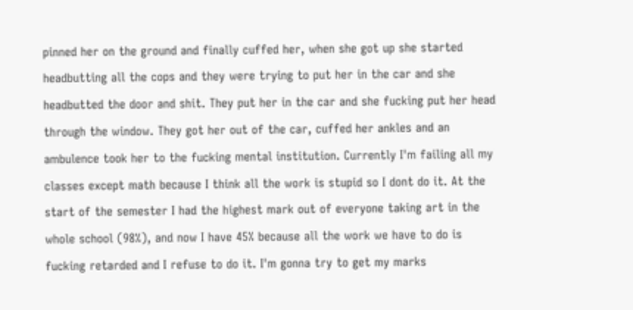pinned her on the ground and finally cuffed her, when she got up she started headbutting all the cops and they were trying to put her in the car and she headbutted the door and shit. They put her in the car and she fucking put her head through the window. They got her out of the car, cuffed her ankles and an ambulence took her to the fucking mental institution. Currently I'm failing all my classes except math because I think all the work is stupid so I dont do it. At the start of the semester I had the highest mark out of everyone taking art in the whole school (98%), and now I have 45% because all the work we have to do is fucking retarded and I refuse to do it. I'm gonna try to get my marks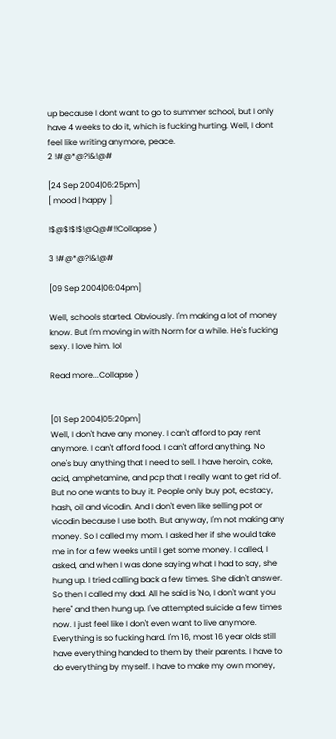up because I dont want to go to summer school, but I only have 4 weeks to do it, which is fucking hurting. Well, I dont feel like writing anymore, peace.
2 !#@*@?!&!@#

[24 Sep 2004|06:25pm]
[ mood | happy ]

!$@$!$!$!@Q@#!!Collapse )

3 !#@*@?!&!@#

[09 Sep 2004|06:04pm]

Well, schools started. Obviously. I'm making a lot of money know. But I'm moving in with Norm for a while. He's fucking sexy. I love him. lol

Read more...Collapse )


[01 Sep 2004|05:20pm]
Well, I don't have any money. I can't afford to pay rent anymore. I can't afford food. I can't afford anything. No one's buy anything that I need to sell. I have heroin, coke, acid, amphetamine, and pcp that I really want to get rid of. But no one wants to buy it. People only buy pot, ecstacy, hash, oil and vicodin. And I don't even like selling pot or vicodin because I use both. But anyway, I'm not making any money. So I called my mom. I asked her if she would take me in for a few weeks until I get some money. I called, I asked, and when I was done saying what I had to say, she hung up. I tried calling back a few times. She didn't answer. So then I called my dad. All he said is 'No, I don't want you here" and then hung up. I've attempted suicide a few times now. I just feel like I don't even want to live anymore. Everything is so fucking hard. I'm 16, most 16 year olds still have everything handed to them by their parents. I have to do everything by myself. I have to make my own money,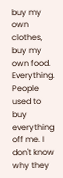buy my own clothes, buy my own food. Everything. People used to buy everything off me. I don't know why they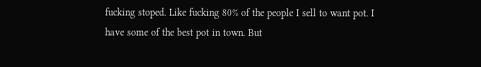fucking stoped. Like fucking 80% of the people I sell to want pot. I have some of the best pot in town. But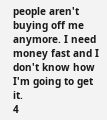people aren't buying off me anymore. I need money fast and I don't know how I'm going to get it.
4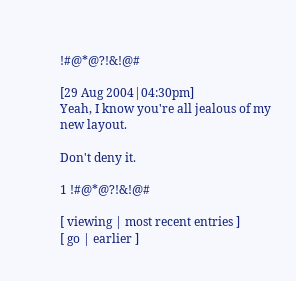!#@*@?!&!@#

[29 Aug 2004|04:30pm]
Yeah, I know you're all jealous of my new layout.

Don't deny it.

1 !#@*@?!&!@#

[ viewing | most recent entries ]
[ go | earlier ]